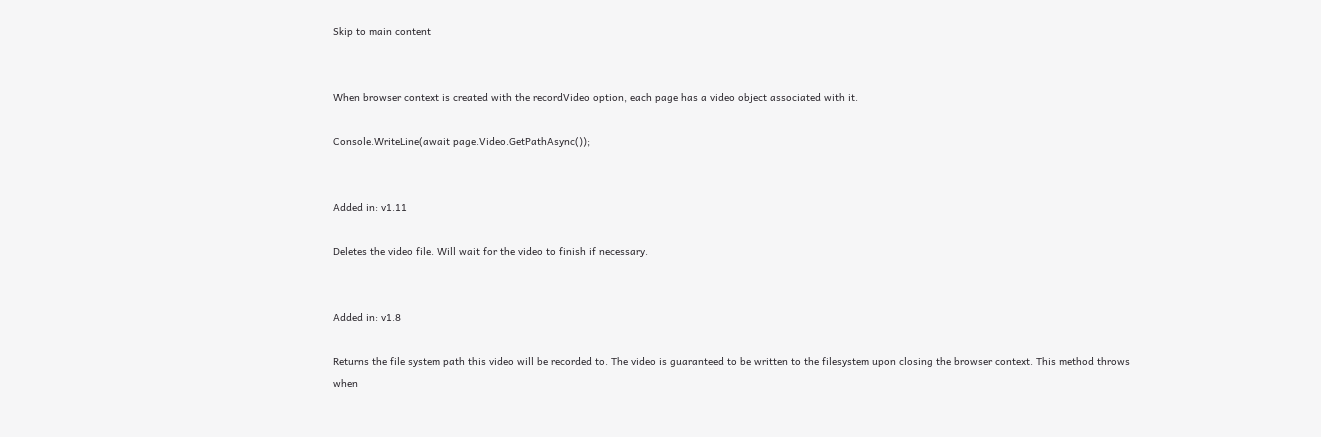Skip to main content


When browser context is created with the recordVideo option, each page has a video object associated with it.

Console.WriteLine(await page.Video.GetPathAsync());


Added in: v1.11

Deletes the video file. Will wait for the video to finish if necessary.


Added in: v1.8

Returns the file system path this video will be recorded to. The video is guaranteed to be written to the filesystem upon closing the browser context. This method throws when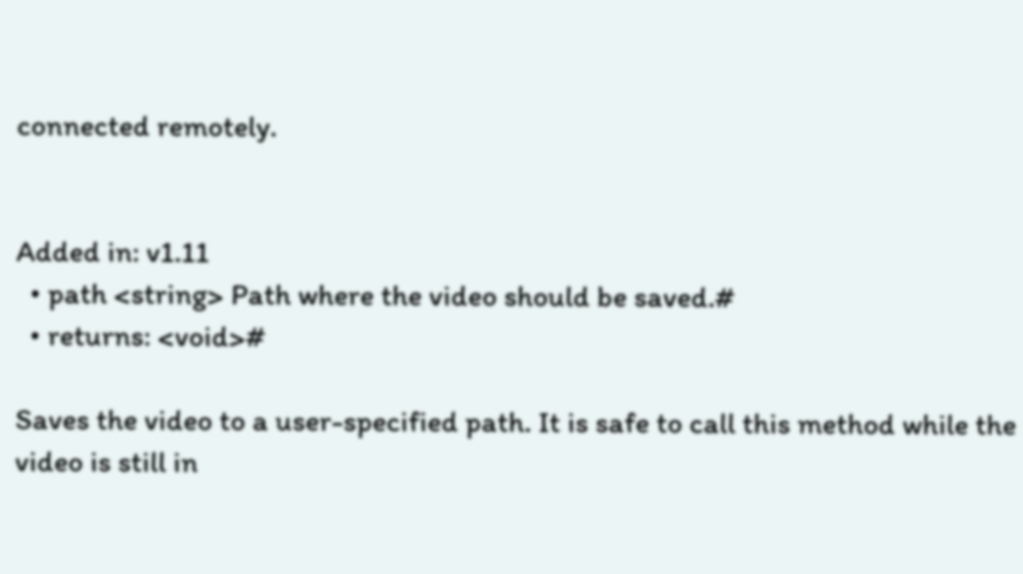connected remotely.


Added in: v1.11
  • path <string> Path where the video should be saved.#
  • returns: <void>#

Saves the video to a user-specified path. It is safe to call this method while the video is still in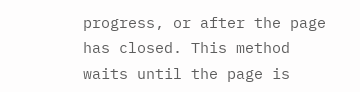progress, or after the page has closed. This method waits until the page is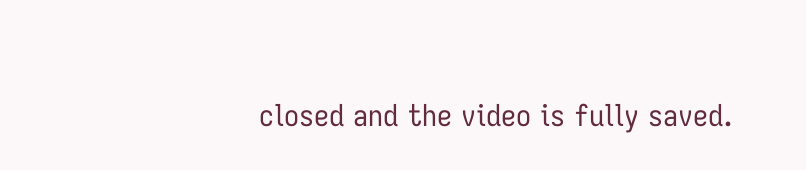closed and the video is fully saved.